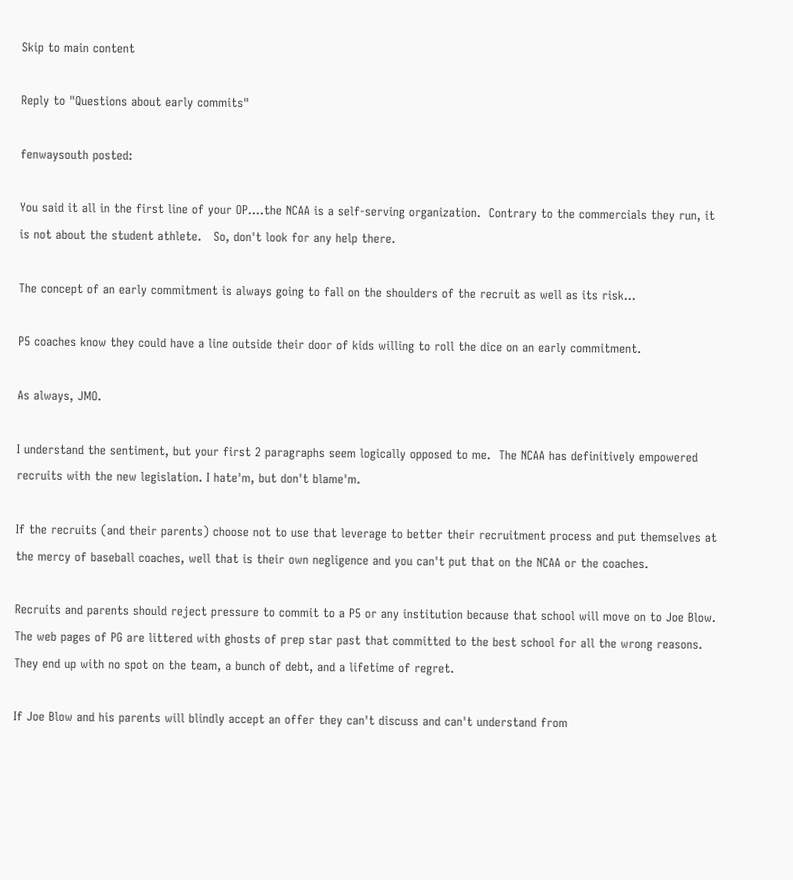Skip to main content

Reply to "Questions about early commits"

fenwaysouth posted:

You said it all in the first line of your OP....the NCAA is a self-serving organization.  Contrary to the commercials they run, it is not about the student athlete.   So, don't look for any help there.

The concept of an early commitment is always going to fall on the shoulders of the recruit as well as its risk...

P5 coaches know they could have a line outside their door of kids willing to roll the dice on an early commitment.

As always, JMO.

I understand the sentiment, but your first 2 paragraphs seem logically opposed to me.  The NCAA has definitively empowered recruits with the new legislation. I hate'm, but don't blame'm.

If the recruits (and their parents) choose not to use that leverage to better their recruitment process and put themselves at the mercy of baseball coaches, well that is their own negligence and you can't put that on the NCAA or the coaches.

Recruits and parents should reject pressure to commit to a P5 or any institution because that school will move on to Joe Blow. The web pages of PG are littered with ghosts of prep star past that committed to the best school for all the wrong reasons. They end up with no spot on the team, a bunch of debt, and a lifetime of regret.

If Joe Blow and his parents will blindly accept an offer they can't discuss and can't understand from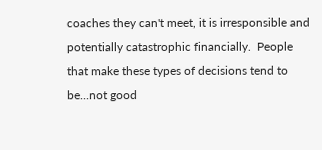coaches they can't meet, it is irresponsible and potentially catastrophic financially.  People that make these types of decisions tend to be...not good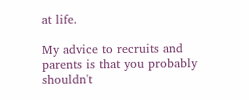at life.

My advice to recruits and parents is that you probably shouldn't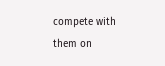compete with them on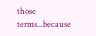those terms...because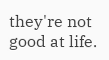they're not good at life.